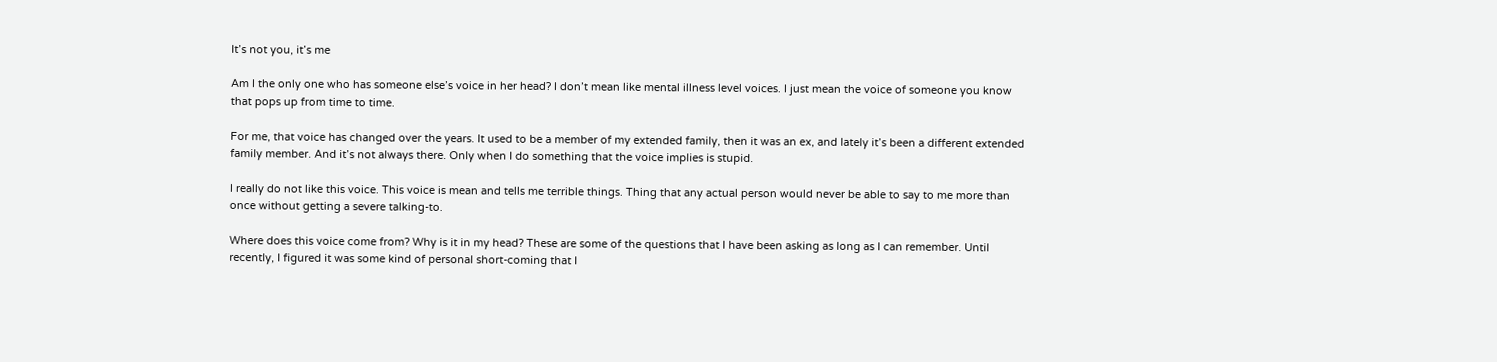It’s not you, it’s me

Am I the only one who has someone else’s voice in her head? I don’t mean like mental illness level voices. I just mean the voice of someone you know that pops up from time to time.

For me, that voice has changed over the years. It used to be a member of my extended family, then it was an ex, and lately it’s been a different extended family member. And it’s not always there. Only when I do something that the voice implies is stupid.

I really do not like this voice. This voice is mean and tells me terrible things. Thing that any actual person would never be able to say to me more than once without getting a severe talking-to.

Where does this voice come from? Why is it in my head? These are some of the questions that I have been asking as long as I can remember. Until recently, I figured it was some kind of personal short-coming that I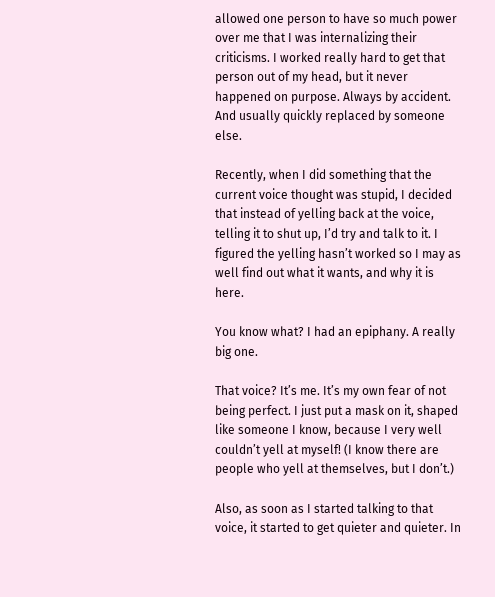allowed one person to have so much power over me that I was internalizing their criticisms. I worked really hard to get that person out of my head, but it never happened on purpose. Always by accident. And usually quickly replaced by someone else.

Recently, when I did something that the current voice thought was stupid, I decided that instead of yelling back at the voice, telling it to shut up, I’d try and talk to it. I figured the yelling hasn’t worked so I may as well find out what it wants, and why it is here.

You know what? I had an epiphany. A really big one.

That voice? It’s me. It’s my own fear of not being perfect. I just put a mask on it, shaped like someone I know, because I very well couldn’t yell at myself! (I know there are people who yell at themselves, but I don’t.)

Also, as soon as I started talking to that voice, it started to get quieter and quieter. In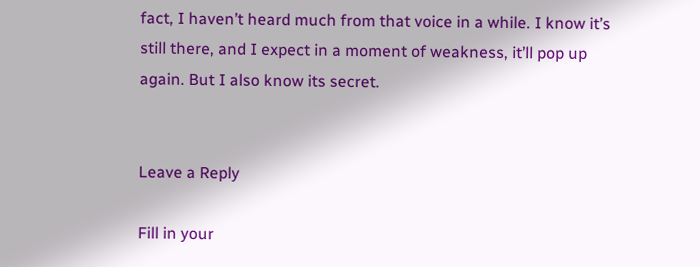fact, I haven’t heard much from that voice in a while. I know it’s still there, and I expect in a moment of weakness, it’ll pop up again. But I also know its secret.


Leave a Reply

Fill in your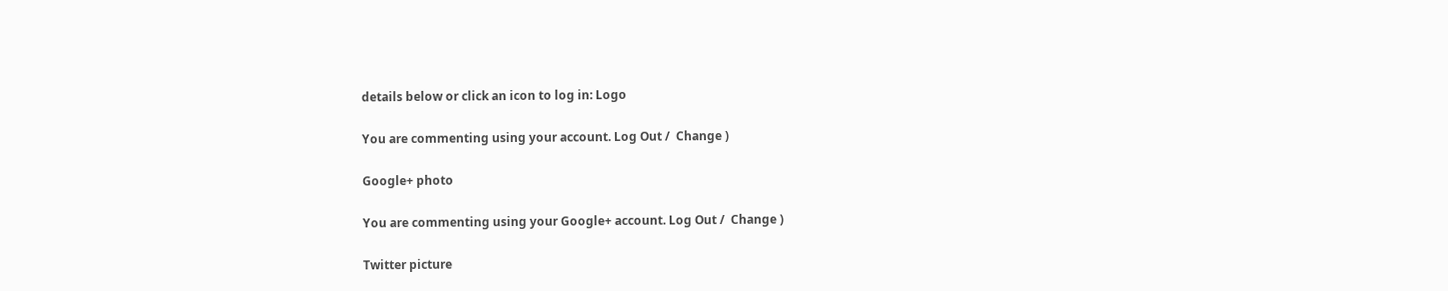details below or click an icon to log in: Logo

You are commenting using your account. Log Out /  Change )

Google+ photo

You are commenting using your Google+ account. Log Out /  Change )

Twitter picture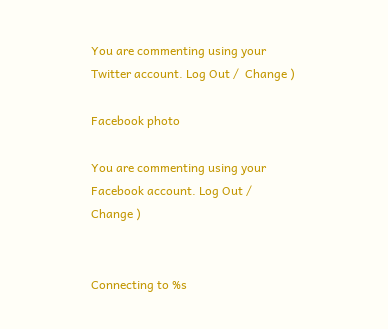You are commenting using your Twitter account. Log Out /  Change )

Facebook photo

You are commenting using your Facebook account. Log Out /  Change )


Connecting to %s